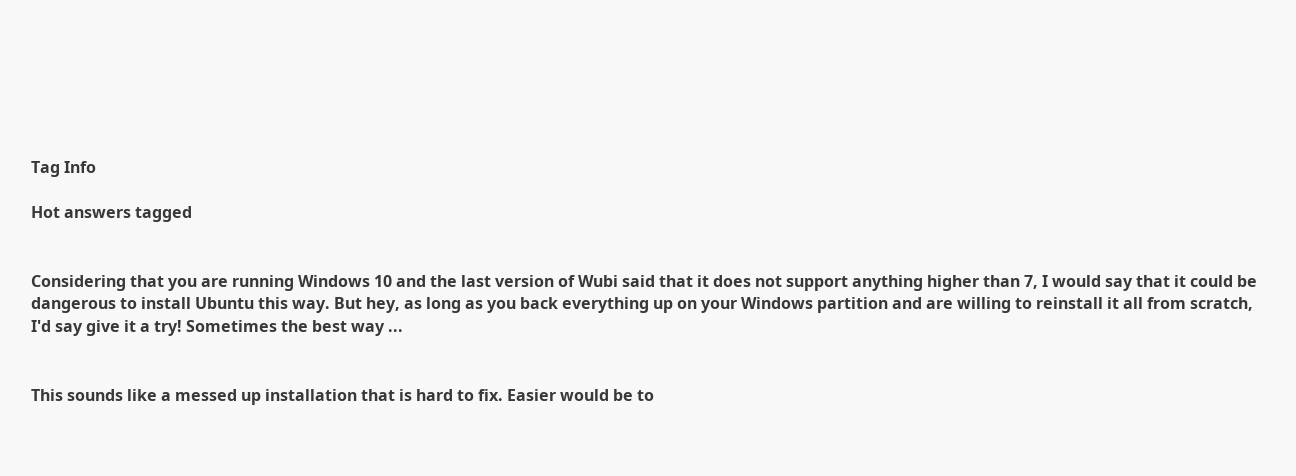Tag Info

Hot answers tagged


Considering that you are running Windows 10 and the last version of Wubi said that it does not support anything higher than 7, I would say that it could be dangerous to install Ubuntu this way. But hey, as long as you back everything up on your Windows partition and are willing to reinstall it all from scratch, I'd say give it a try! Sometimes the best way ...


This sounds like a messed up installation that is hard to fix. Easier would be to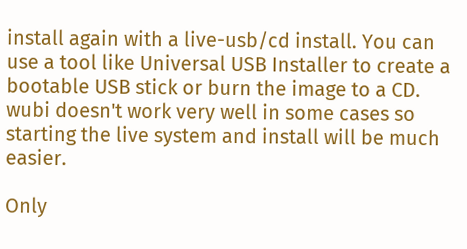install again with a live-usb/cd install. You can use a tool like Universal USB Installer to create a bootable USB stick or burn the image to a CD. wubi doesn't work very well in some cases so starting the live system and install will be much easier.

Only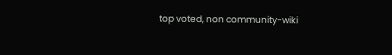top voted, non community-wiki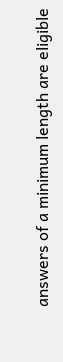answers of a minimum length are eligible